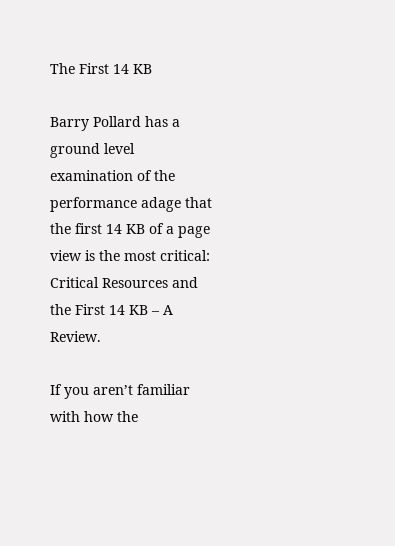The First 14 KB

Barry Pollard has a ground level examination of the performance adage that the first 14 KB of a page view is the most critical: Critical Resources and the First 14 KB – A Review.

If you aren’t familiar with how the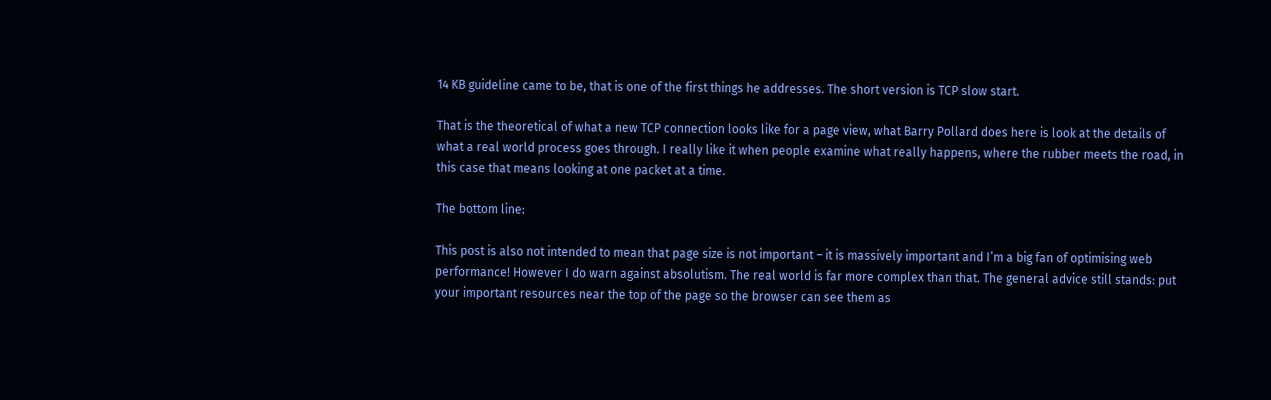14 KB guideline came to be, that is one of the first things he addresses. The short version is TCP slow start.

That is the theoretical of what a new TCP connection looks like for a page view, what Barry Pollard does here is look at the details of what a real world process goes through. I really like it when people examine what really happens, where the rubber meets the road, in this case that means looking at one packet at a time.

The bottom line:

This post is also not intended to mean that page size is not important – it is massively important and I’m a big fan of optimising web performance! However I do warn against absolutism. The real world is far more complex than that. The general advice still stands: put your important resources near the top of the page so the browser can see them as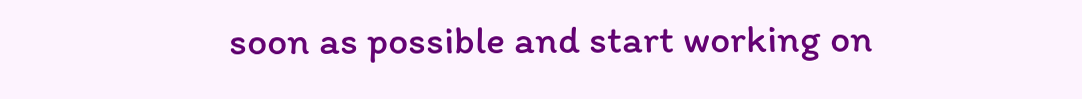soon as possible and start working on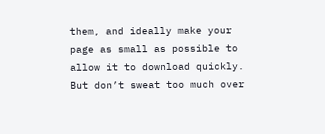them, and ideally make your page as small as possible to allow it to download quickly. But don’t sweat too much over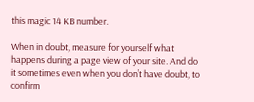this magic 14 KB number.

When in doubt, measure for yourself what happens during a page view of your site. And do it sometimes even when you don’t have doubt, to confirm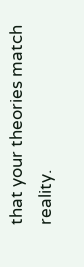that your theories match reality.